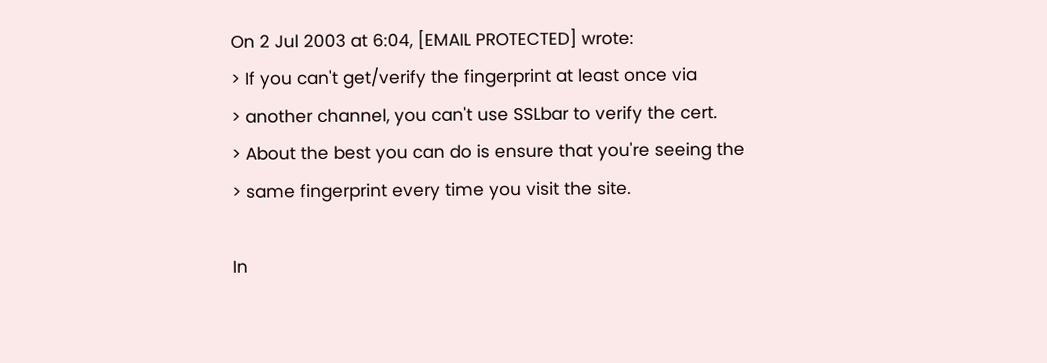On 2 Jul 2003 at 6:04, [EMAIL PROTECTED] wrote:
> If you can't get/verify the fingerprint at least once via
> another channel, you can't use SSLbar to verify the cert.
> About the best you can do is ensure that you're seeing the
> same fingerprint every time you visit the site.

In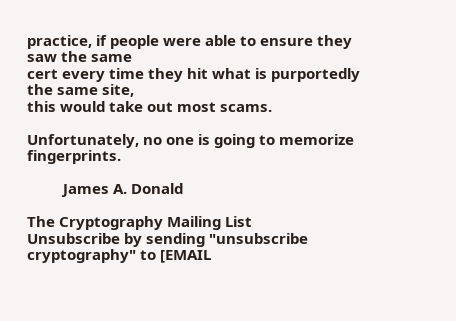practice, if people were able to ensure they saw the same
cert every time they hit what is purportedly the same site,
this would take out most scams.

Unfortunately, no one is going to memorize fingerprints.

         James A. Donald

The Cryptography Mailing List
Unsubscribe by sending "unsubscribe cryptography" to [EMAIL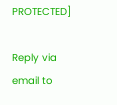PROTECTED]

Reply via email to